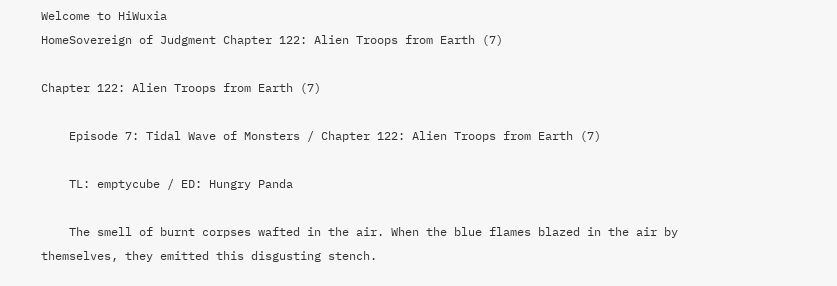Welcome to HiWuxia
HomeSovereign of Judgment Chapter 122: Alien Troops from Earth (7)

Chapter 122: Alien Troops from Earth (7)

    Episode 7: Tidal Wave of Monsters / Chapter 122: Alien Troops from Earth (7)

    TL: emptycube / ED: Hungry Panda

    The smell of burnt corpses wafted in the air. When the blue flames blazed in the air by themselves, they emitted this disgusting stench.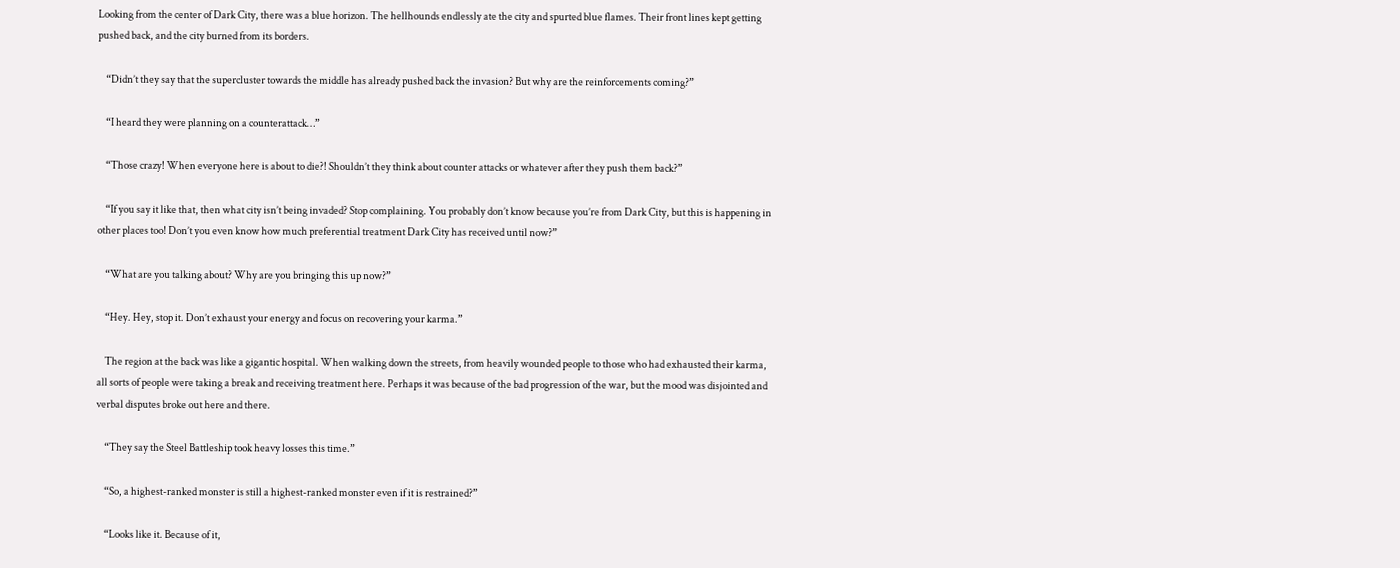Looking from the center of Dark City, there was a blue horizon. The hellhounds endlessly ate the city and spurted blue flames. Their front lines kept getting pushed back, and the city burned from its borders.

    “Didn’t they say that the supercluster towards the middle has already pushed back the invasion? But why are the reinforcements coming?”

    “I heard they were planning on a counterattack…”

    “Those crazy! When everyone here is about to die?! Shouldn’t they think about counter attacks or whatever after they push them back?”

    “If you say it like that, then what city isn’t being invaded? Stop complaining. You probably don’t know because you’re from Dark City, but this is happening in other places too! Don’t you even know how much preferential treatment Dark City has received until now?”

    “What are you talking about? Why are you bringing this up now?”

    “Hey. Hey, stop it. Don’t exhaust your energy and focus on recovering your karma.”

    The region at the back was like a gigantic hospital. When walking down the streets, from heavily wounded people to those who had exhausted their karma, all sorts of people were taking a break and receiving treatment here. Perhaps it was because of the bad progression of the war, but the mood was disjointed and verbal disputes broke out here and there.

    “They say the Steel Battleship took heavy losses this time.”

    “So, a highest-ranked monster is still a highest-ranked monster even if it is restrained?”

    “Looks like it. Because of it,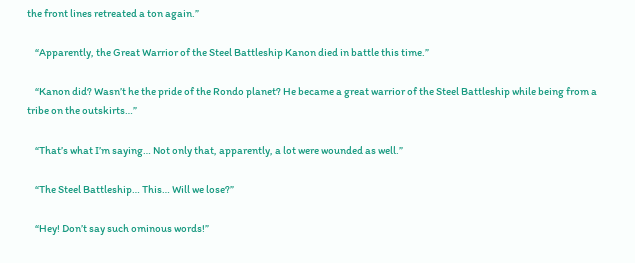the front lines retreated a ton again.”

    “Apparently, the Great Warrior of the Steel Battleship Kanon died in battle this time.”

    “Kanon did? Wasn’t he the pride of the Rondo planet? He became a great warrior of the Steel Battleship while being from a tribe on the outskirts…”

    “That’s what I’m saying… Not only that, apparently, a lot were wounded as well.”

    “The Steel Battleship… This… Will we lose?”

    “Hey! Don’t say such ominous words!”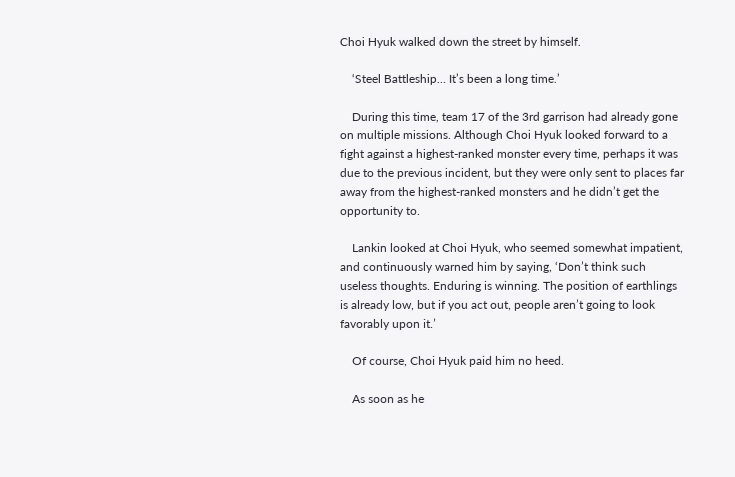Choi Hyuk walked down the street by himself.

    ‘Steel Battleship… It’s been a long time.’

    During this time, team 17 of the 3rd garrison had already gone on multiple missions. Although Choi Hyuk looked forward to a fight against a highest-ranked monster every time, perhaps it was due to the previous incident, but they were only sent to places far away from the highest-ranked monsters and he didn’t get the opportunity to.

    Lankin looked at Choi Hyuk, who seemed somewhat impatient, and continuously warned him by saying, ‘Don’t think such useless thoughts. Enduring is winning. The position of earthlings is already low, but if you act out, people aren’t going to look favorably upon it.’

    Of course, Choi Hyuk paid him no heed.

    As soon as he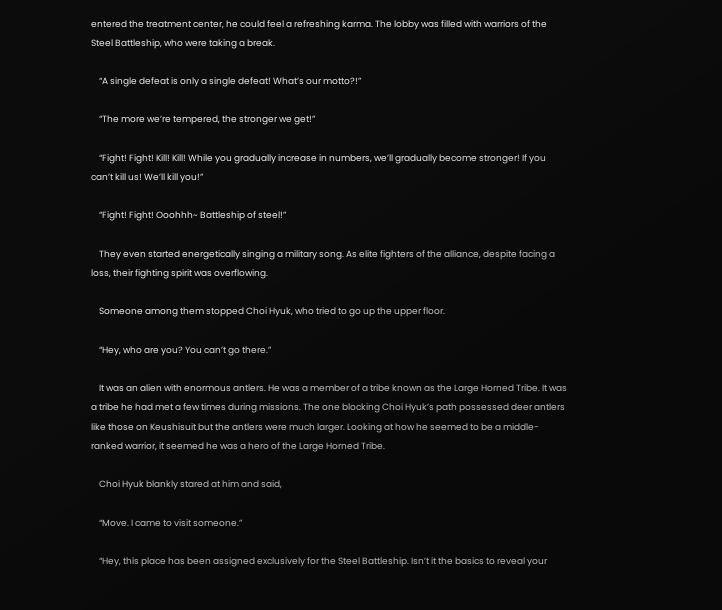entered the treatment center, he could feel a refreshing karma. The lobby was filled with warriors of the Steel Battleship, who were taking a break.

    “A single defeat is only a single defeat! What’s our motto?!”

    “The more we’re tempered, the stronger we get!”

    “Fight! Fight! Kill! Kill! While you gradually increase in numbers, we’ll gradually become stronger! If you can’t kill us! We’ll kill you!”

    “Fight! Fight! Ooohhh~ Battleship of steel!”

    They even started energetically singing a military song. As elite fighters of the alliance, despite facing a loss, their fighting spirit was overflowing.

    Someone among them stopped Choi Hyuk, who tried to go up the upper floor.

    “Hey, who are you? You can’t go there.”

    It was an alien with enormous antlers. He was a member of a tribe known as the Large Horned Tribe. It was a tribe he had met a few times during missions. The one blocking Choi Hyuk’s path possessed deer antlers like those on Keushisuit but the antlers were much larger. Looking at how he seemed to be a middle-ranked warrior, it seemed he was a hero of the Large Horned Tribe.

    Choi Hyuk blankly stared at him and said,

    “Move. I came to visit someone.”

    “Hey, this place has been assigned exclusively for the Steel Battleship. Isn’t it the basics to reveal your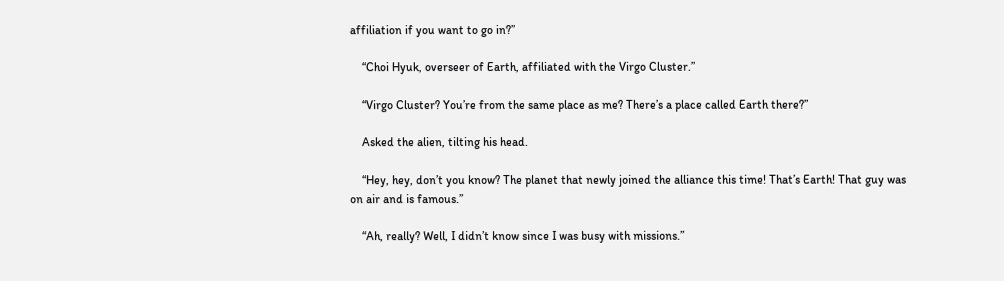affiliation if you want to go in?”

    “Choi Hyuk, overseer of Earth, affiliated with the Virgo Cluster.”

    “Virgo Cluster? You’re from the same place as me? There’s a place called Earth there?”

    Asked the alien, tilting his head.

    “Hey, hey, don’t you know? The planet that newly joined the alliance this time! That’s Earth! That guy was on air and is famous.”

    “Ah, really? Well, I didn’t know since I was busy with missions.”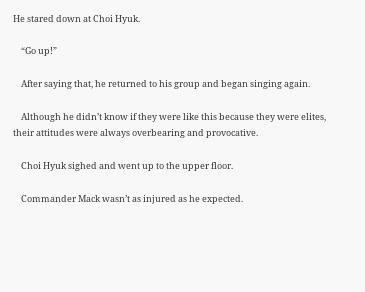He stared down at Choi Hyuk.

    “Go up!”

    After saying that, he returned to his group and began singing again.

    Although he didn’t know if they were like this because they were elites, their attitudes were always overbearing and provocative.

    Choi Hyuk sighed and went up to the upper floor.

    Commander Mack wasn’t as injured as he expected.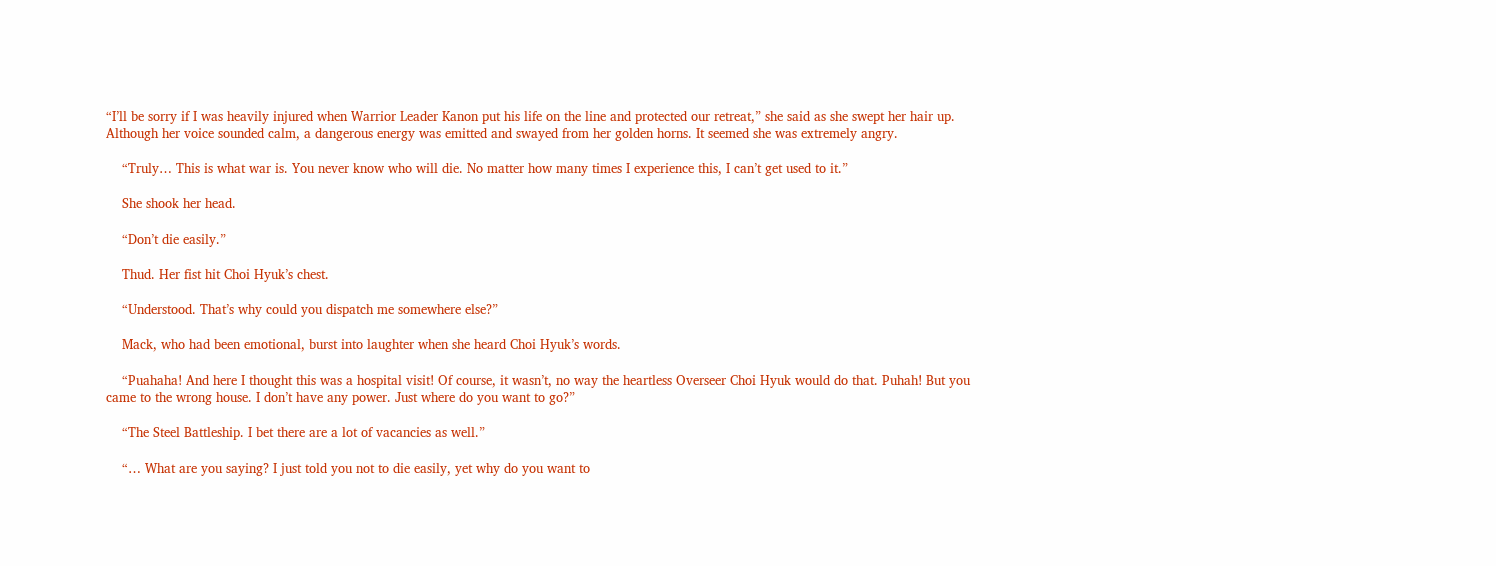“I’ll be sorry if I was heavily injured when Warrior Leader Kanon put his life on the line and protected our retreat,” she said as she swept her hair up. Although her voice sounded calm, a dangerous energy was emitted and swayed from her golden horns. It seemed she was extremely angry.

    “Truly… This is what war is. You never know who will die. No matter how many times I experience this, I can’t get used to it.”

    She shook her head.

    “Don’t die easily.”

    Thud. Her fist hit Choi Hyuk’s chest.

    “Understood. That’s why could you dispatch me somewhere else?”

    Mack, who had been emotional, burst into laughter when she heard Choi Hyuk’s words.

    “Puahaha! And here I thought this was a hospital visit! Of course, it wasn’t, no way the heartless Overseer Choi Hyuk would do that. Puhah! But you came to the wrong house. I don’t have any power. Just where do you want to go?”

    “The Steel Battleship. I bet there are a lot of vacancies as well.”

    “… What are you saying? I just told you not to die easily, yet why do you want to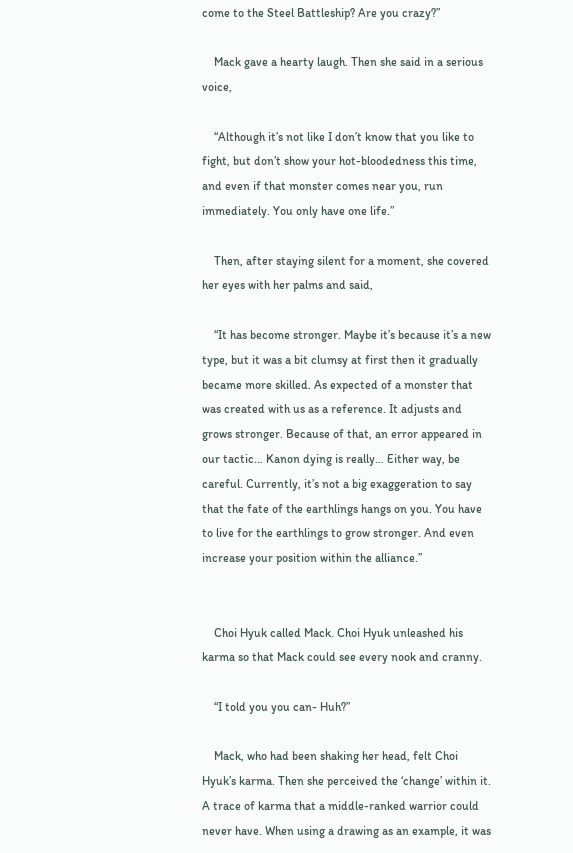come to the Steel Battleship? Are you crazy?”

    Mack gave a hearty laugh. Then she said in a serious voice,

    “Although it’s not like I don’t know that you like to fight, but don’t show your hot-bloodedness this time, and even if that monster comes near you, run immediately. You only have one life.”

    Then, after staying silent for a moment, she covered her eyes with her palms and said,

    “It has become stronger. Maybe it’s because it’s a new type, but it was a bit clumsy at first then it gradually became more skilled. As expected of a monster that was created with us as a reference. It adjusts and grows stronger. Because of that, an error appeared in our tactic… Kanon dying is really… Either way, be careful. Currently, it’s not a big exaggeration to say that the fate of the earthlings hangs on you. You have to live for the earthlings to grow stronger. And even increase your position within the alliance.”


    Choi Hyuk called Mack. Choi Hyuk unleashed his karma so that Mack could see every nook and cranny.

    “I told you you can- Huh?”

    Mack, who had been shaking her head, felt Choi Hyuk’s karma. Then she perceived the ‘change’ within it. A trace of karma that a middle-ranked warrior could never have. When using a drawing as an example, it was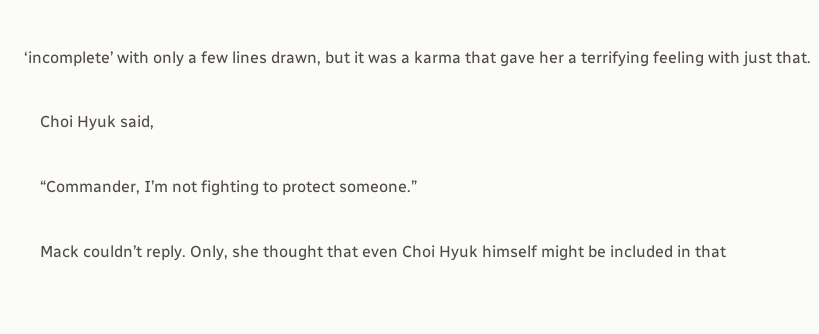‘incomplete’ with only a few lines drawn, but it was a karma that gave her a terrifying feeling with just that.

    Choi Hyuk said,

    “Commander, I’m not fighting to protect someone.”

    Mack couldn’t reply. Only, she thought that even Choi Hyuk himself might be included in that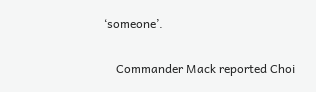‘someone’.


    Commander Mack reported Choi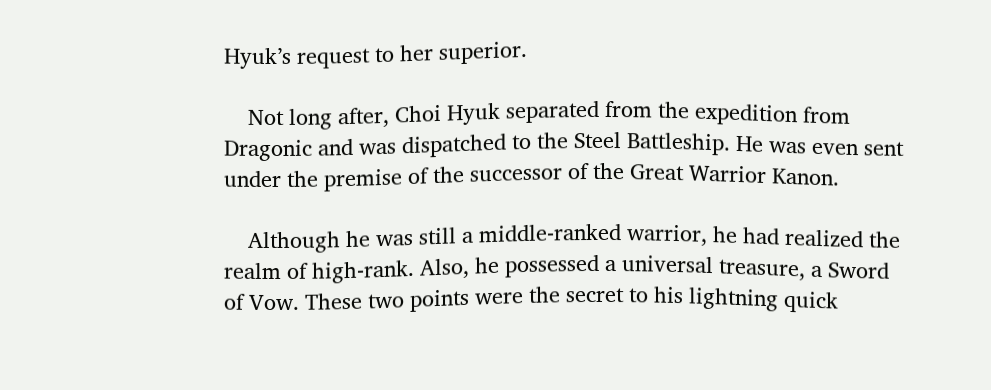Hyuk’s request to her superior.

    Not long after, Choi Hyuk separated from the expedition from Dragonic and was dispatched to the Steel Battleship. He was even sent under the premise of the successor of the Great Warrior Kanon.

    Although he was still a middle-ranked warrior, he had realized the realm of high-rank. Also, he possessed a universal treasure, a Sword of Vow. These two points were the secret to his lightning quick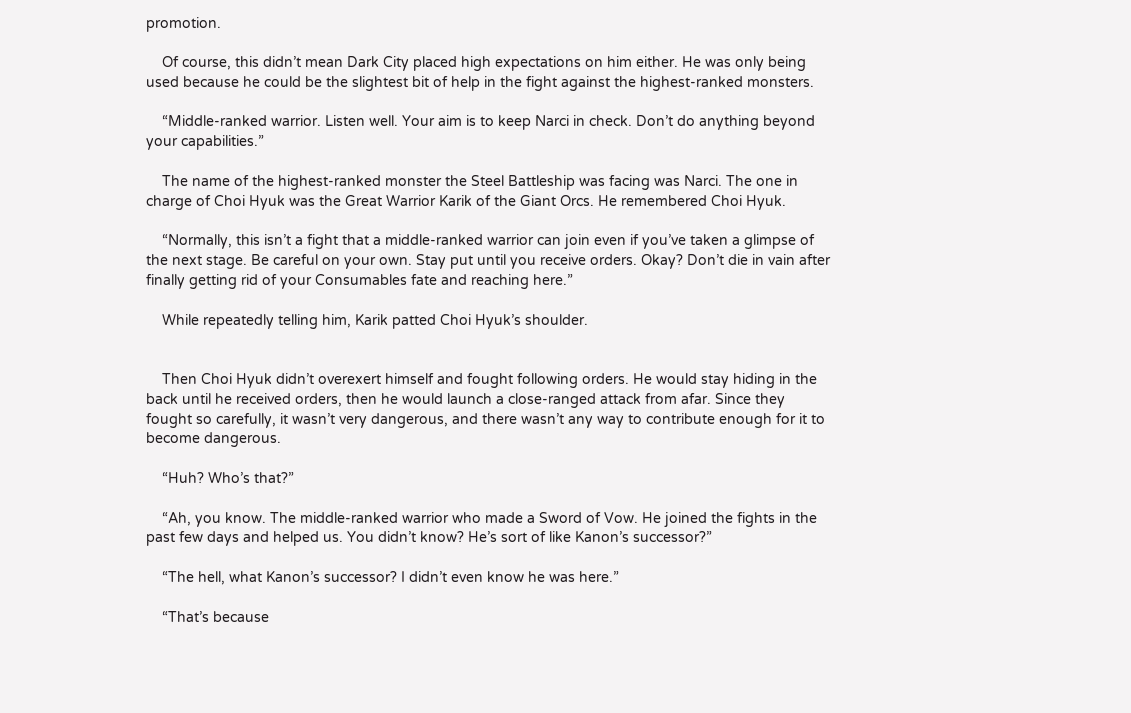promotion.

    Of course, this didn’t mean Dark City placed high expectations on him either. He was only being used because he could be the slightest bit of help in the fight against the highest-ranked monsters.

    “Middle-ranked warrior. Listen well. Your aim is to keep Narci in check. Don’t do anything beyond your capabilities.”

    The name of the highest-ranked monster the Steel Battleship was facing was Narci. The one in charge of Choi Hyuk was the Great Warrior Karik of the Giant Orcs. He remembered Choi Hyuk.

    “Normally, this isn’t a fight that a middle-ranked warrior can join even if you’ve taken a glimpse of the next stage. Be careful on your own. Stay put until you receive orders. Okay? Don’t die in vain after finally getting rid of your Consumables fate and reaching here.”

    While repeatedly telling him, Karik patted Choi Hyuk’s shoulder.


    Then Choi Hyuk didn’t overexert himself and fought following orders. He would stay hiding in the back until he received orders, then he would launch a close-ranged attack from afar. Since they fought so carefully, it wasn’t very dangerous, and there wasn’t any way to contribute enough for it to become dangerous.

    “Huh? Who’s that?”

    “Ah, you know. The middle-ranked warrior who made a Sword of Vow. He joined the fights in the past few days and helped us. You didn’t know? He’s sort of like Kanon’s successor?”

    “The hell, what Kanon’s successor? I didn’t even know he was here.”

    “That’s because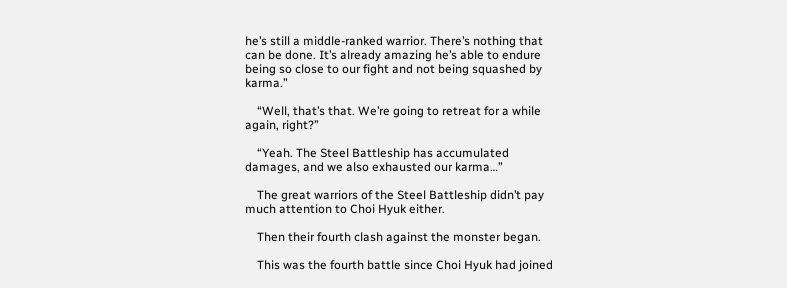he’s still a middle-ranked warrior. There’s nothing that can be done. It’s already amazing he’s able to endure being so close to our fight and not being squashed by karma.”

    “Well, that’s that. We’re going to retreat for a while again, right?”

    “Yeah. The Steel Battleship has accumulated damages, and we also exhausted our karma…”

    The great warriors of the Steel Battleship didn’t pay much attention to Choi Hyuk either.

    Then their fourth clash against the monster began.

    This was the fourth battle since Choi Hyuk had joined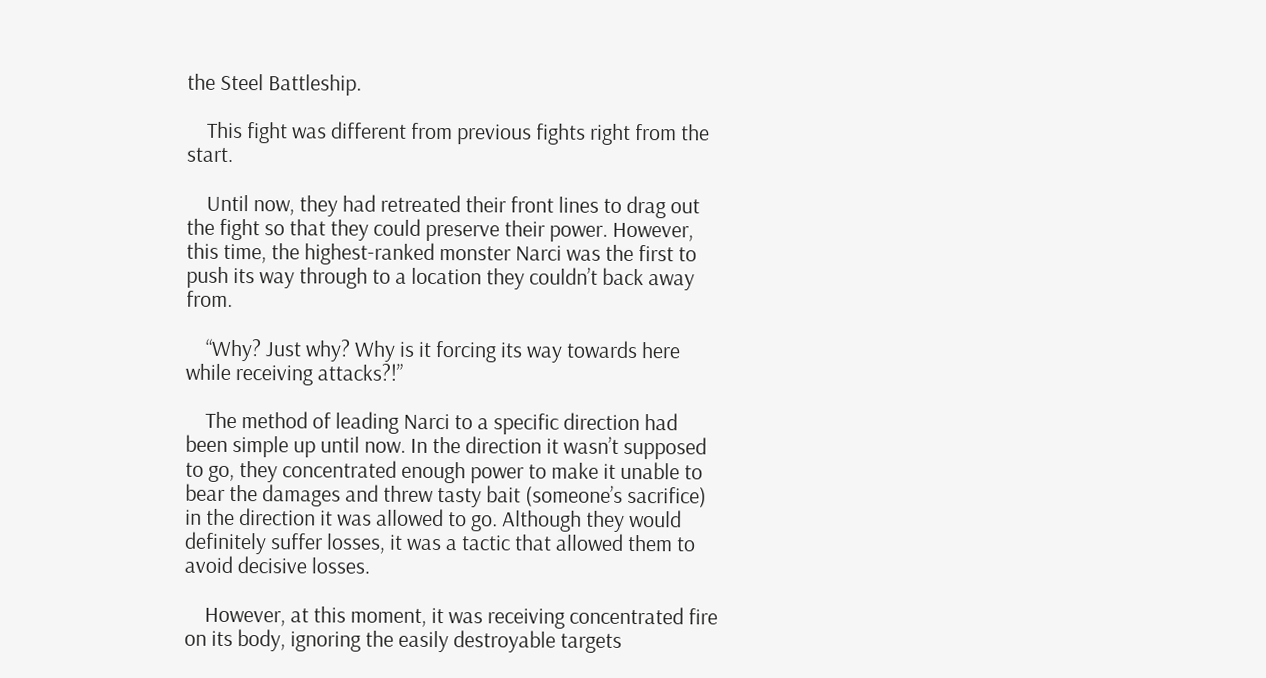the Steel Battleship.

    This fight was different from previous fights right from the start.

    Until now, they had retreated their front lines to drag out the fight so that they could preserve their power. However, this time, the highest-ranked monster Narci was the first to push its way through to a location they couldn’t back away from.

    “Why? Just why? Why is it forcing its way towards here while receiving attacks?!”

    The method of leading Narci to a specific direction had been simple up until now. In the direction it wasn’t supposed to go, they concentrated enough power to make it unable to bear the damages and threw tasty bait (someone’s sacrifice) in the direction it was allowed to go. Although they would definitely suffer losses, it was a tactic that allowed them to avoid decisive losses.

    However, at this moment, it was receiving concentrated fire on its body, ignoring the easily destroyable targets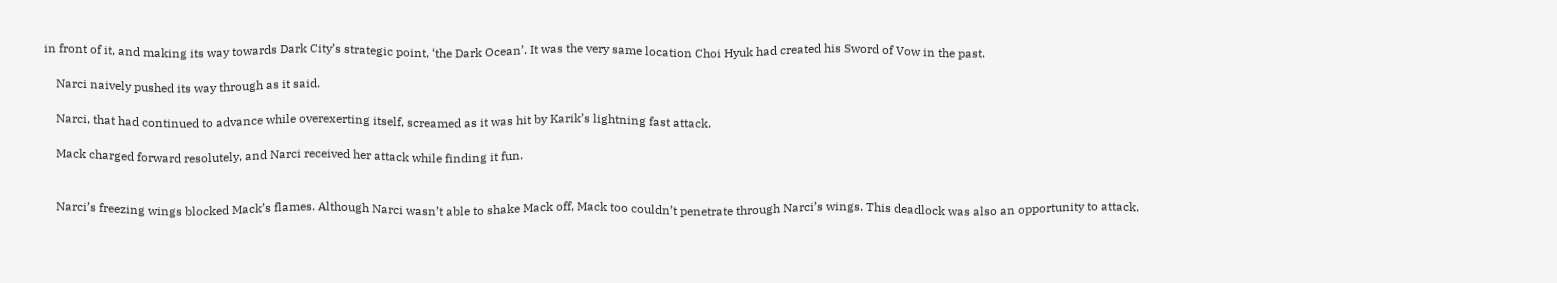in front of it, and making its way towards Dark City’s strategic point, ‘the Dark Ocean’. It was the very same location Choi Hyuk had created his Sword of Vow in the past.

    Narci naively pushed its way through as it said.

    Narci, that had continued to advance while overexerting itself, screamed as it was hit by Karik’s lightning fast attack.

    Mack charged forward resolutely, and Narci received her attack while finding it fun.


    Narci’s freezing wings blocked Mack’s flames. Although Narci wasn’t able to shake Mack off, Mack too couldn’t penetrate through Narci’s wings. This deadlock was also an opportunity to attack.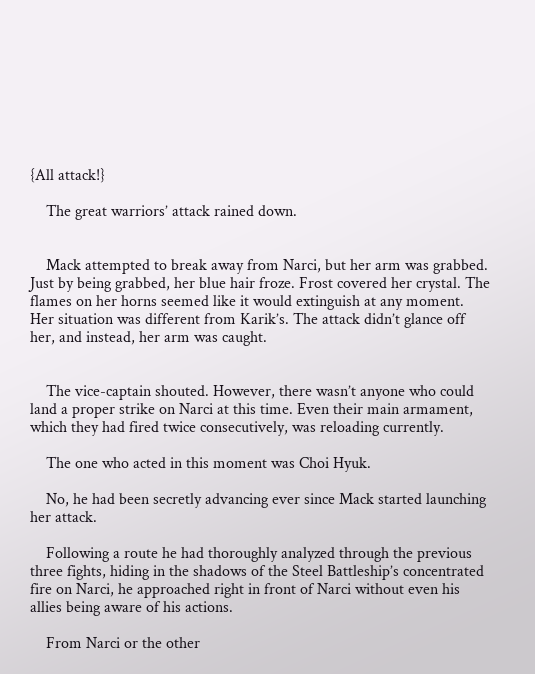{All attack!}

    The great warriors’ attack rained down.


    Mack attempted to break away from Narci, but her arm was grabbed. Just by being grabbed, her blue hair froze. Frost covered her crystal. The flames on her horns seemed like it would extinguish at any moment. Her situation was different from Karik’s. The attack didn’t glance off her, and instead, her arm was caught.


    The vice-captain shouted. However, there wasn’t anyone who could land a proper strike on Narci at this time. Even their main armament, which they had fired twice consecutively, was reloading currently.

    The one who acted in this moment was Choi Hyuk.

    No, he had been secretly advancing ever since Mack started launching her attack.

    Following a route he had thoroughly analyzed through the previous three fights, hiding in the shadows of the Steel Battleship’s concentrated fire on Narci, he approached right in front of Narci without even his allies being aware of his actions.

    From Narci or the other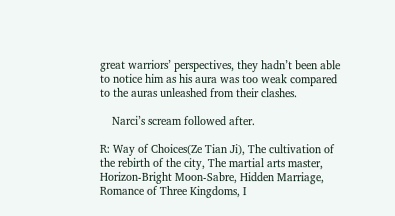great warriors’ perspectives, they hadn’t been able to notice him as his aura was too weak compared to the auras unleashed from their clashes.

    Narci’s scream followed after.

R: Way of Choices(Ze Tian Ji), The cultivation of the rebirth of the city, The martial arts master, Horizon-Bright Moon-Sabre, Hidden Marriage, Romance of Three Kingdoms, I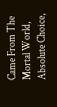Came From The Mortal World, Absolute Choice,